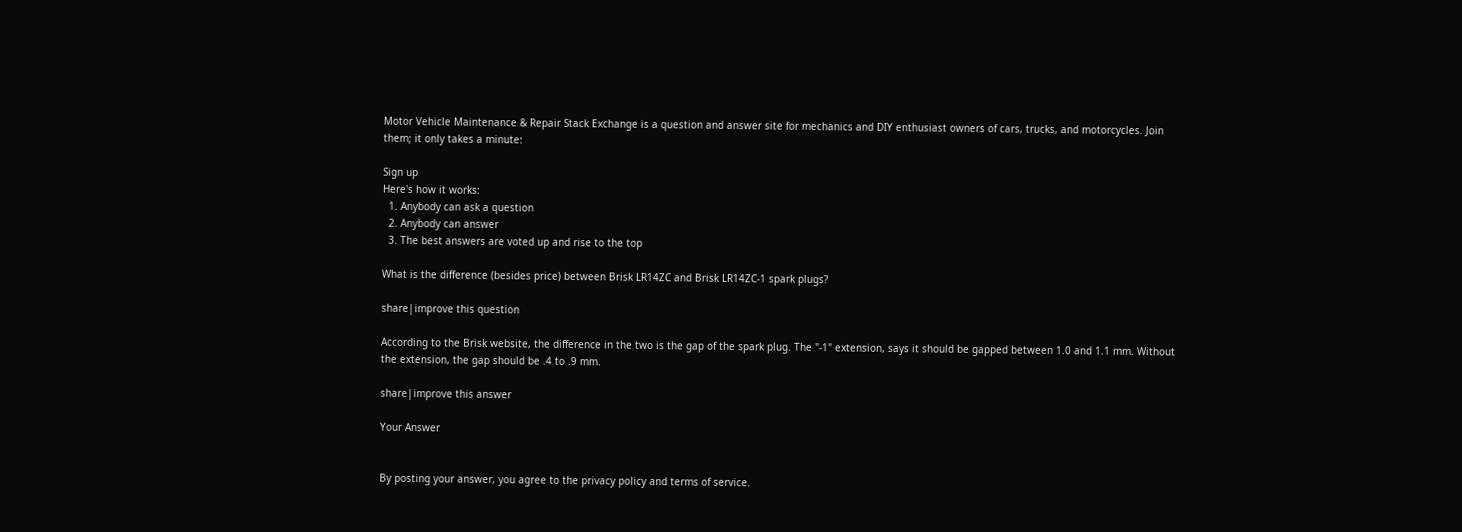Motor Vehicle Maintenance & Repair Stack Exchange is a question and answer site for mechanics and DIY enthusiast owners of cars, trucks, and motorcycles. Join them; it only takes a minute:

Sign up
Here's how it works:
  1. Anybody can ask a question
  2. Anybody can answer
  3. The best answers are voted up and rise to the top

What is the difference (besides price) between Brisk LR14ZC and Brisk LR14ZC-1 spark plugs?

share|improve this question

According to the Brisk website, the difference in the two is the gap of the spark plug. The "-1" extension, says it should be gapped between 1.0 and 1.1 mm. Without the extension, the gap should be .4 to .9 mm.

share|improve this answer

Your Answer


By posting your answer, you agree to the privacy policy and terms of service.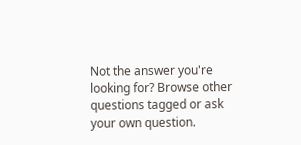Not the answer you're looking for? Browse other questions tagged or ask your own question.